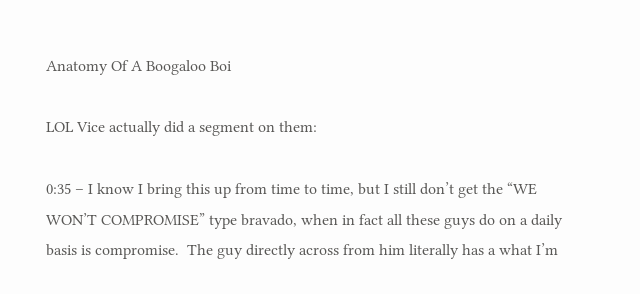Anatomy Of A Boogaloo Boi

LOL Vice actually did a segment on them:

0:35 – I know I bring this up from time to time, but I still don’t get the “WE WON’T COMPROMISE” type bravado, when in fact all these guys do on a daily basis is compromise.  The guy directly across from him literally has a what I’m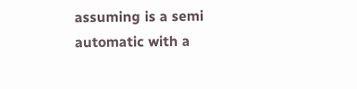assuming is a semi automatic with a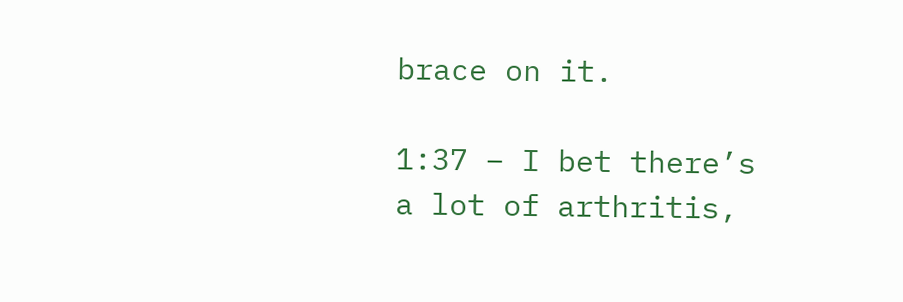brace on it.

1:37 – I bet there’s a lot of arthritis,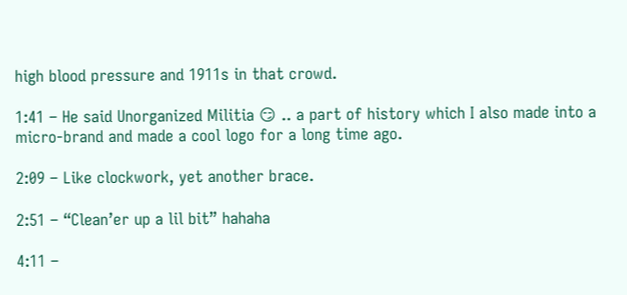high blood pressure and 1911s in that crowd.

1:41 – He said Unorganized Militia 😏 .. a part of history which I also made into a micro-brand and made a cool logo for a long time ago.

2:09 – Like clockwork, yet another brace.

2:51 – “Clean’er up a lil bit” hahaha

4:11 –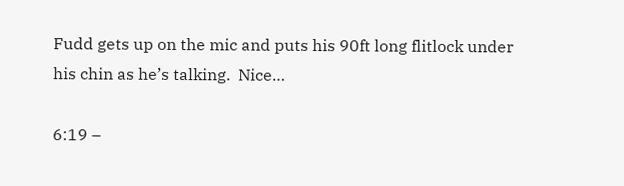Fudd gets up on the mic and puts his 90ft long flitlock under his chin as he’s talking.  Nice…

6:19 –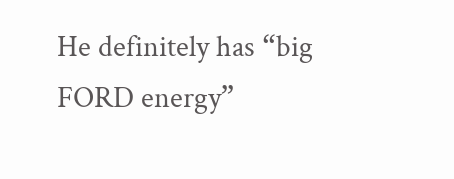He definitely has “big FORD energy”